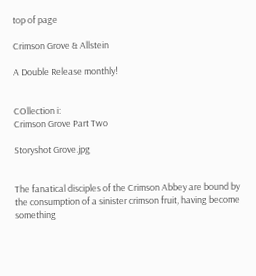top of page

Crimson Grove & Allstein

A Double Release monthly!


COllection i:
Crimson Grove Part Two

Storyshot Grove.jpg


The fanatical disciples of the Crimson Abbey are bound by the consumption of a sinister crimson fruit, having become something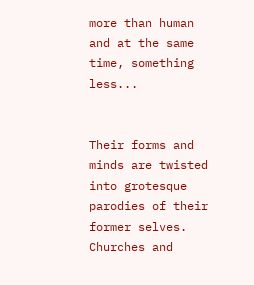more than human and at the same time, something less...


Their forms and minds are twisted into grotesque parodies of their former selves. Churches and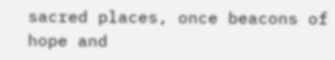sacred places, once beacons of hope and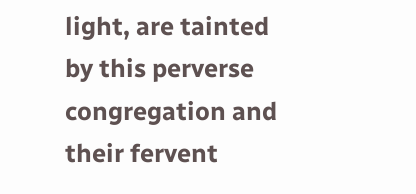light, are tainted by this perverse congregation and their fervent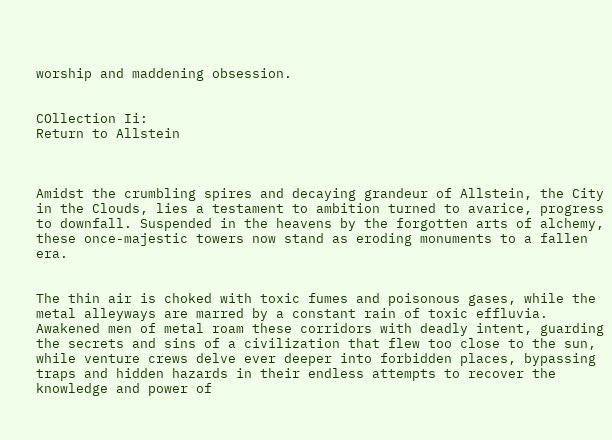worship and maddening obsession.


COllection Ii:
Return to Allstein



Amidst the crumbling spires and decaying grandeur of Allstein, the City in the Clouds, lies a testament to ambition turned to avarice, progress to downfall. Suspended in the heavens by the forgotten arts of alchemy, these once-majestic towers now stand as eroding monuments to a fallen era.


The thin air is choked with toxic fumes and poisonous gases, while the metal alleyways are marred by a constant rain of toxic effluvia. Awakened men of metal roam these corridors with deadly intent, guarding the secrets and sins of a civilization that flew too close to the sun, while venture crews delve ever deeper into forbidden places, bypassing traps and hidden hazards in their endless attempts to recover the knowledge and power of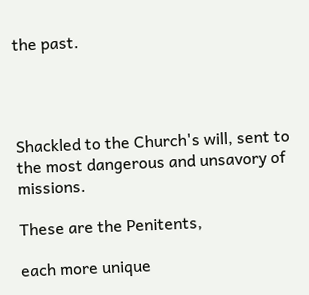the past.




Shackled to the Church's will, sent to the most dangerous and unsavory of missions.

These are the Penitents,

each more unique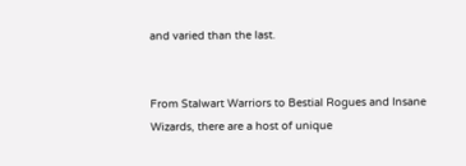and varied than the last.


From Stalwart Warriors to Bestial Rogues and Insane Wizards, there are a host of unique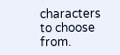characters to choose from.